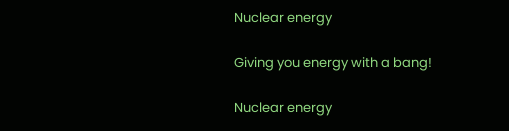Nuclear energy

Giving you energy with a bang!

Nuclear energy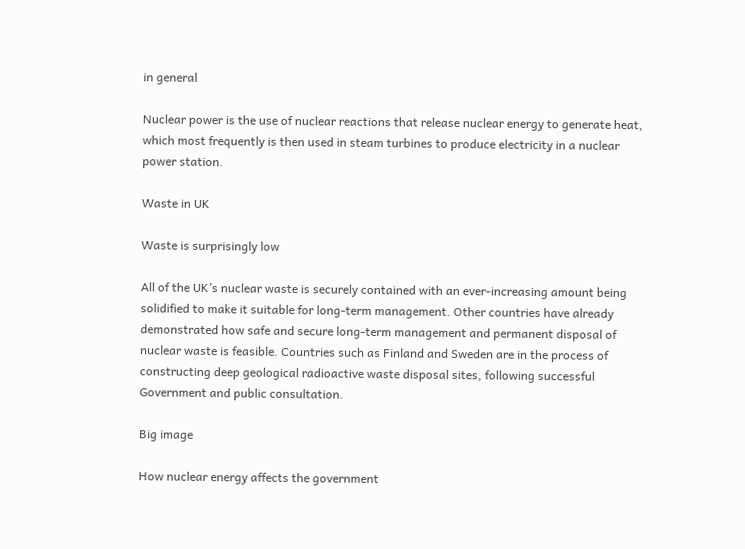in general

Nuclear power is the use of nuclear reactions that release nuclear energy to generate heat, which most frequently is then used in steam turbines to produce electricity in a nuclear power station.

Waste in UK

Waste is surprisingly low

All of the UK’s nuclear waste is securely contained with an ever-increasing amount being solidified to make it suitable for long-term management. Other countries have already demonstrated how safe and secure long-term management and permanent disposal of nuclear waste is feasible. Countries such as Finland and Sweden are in the process of constructing deep geological radioactive waste disposal sites, following successful Government and public consultation.

Big image

How nuclear energy affects the government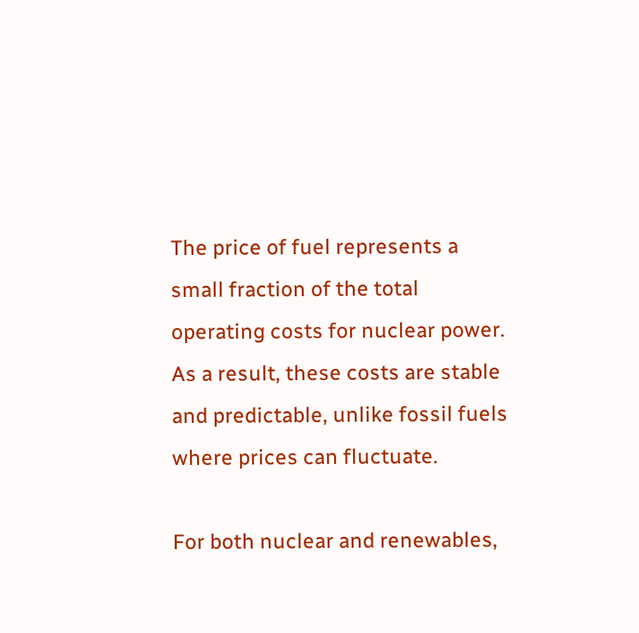The price of fuel represents a small fraction of the total operating costs for nuclear power. As a result, these costs are stable and predictable, unlike fossil fuels where prices can fluctuate.

For both nuclear and renewables,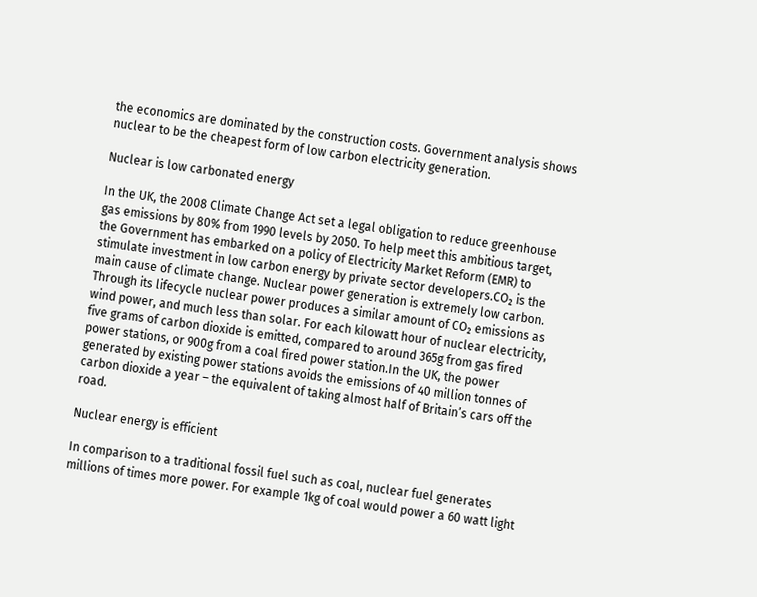the economics are dominated by the construction costs. Government analysis shows nuclear to be the cheapest form of low carbon electricity generation.

Nuclear is low carbonated energy

In the UK, the 2008 Climate Change Act set a legal obligation to reduce greenhouse gas emissions by 80% from 1990 levels by 2050. To help meet this ambitious target, the Government has embarked on a policy of Electricity Market Reform (EMR) to stimulate investment in low carbon energy by private sector developers.CO₂ is the main cause of climate change. Nuclear power generation is extremely low carbon. Through its lifecycle nuclear power produces a similar amount of CO₂ emissions as wind power, and much less than solar. For each kilowatt hour of nuclear electricity, five grams of carbon dioxide is emitted, compared to around 365g from gas fired power stations, or 900g from a coal fired power station.In the UK, the power generated by existing power stations avoids the emissions of 40 million tonnes of carbon dioxide a year – the equivalent of taking almost half of Britain’s cars off the road.

Nuclear energy is efficient

In comparison to a traditional fossil fuel such as coal, nuclear fuel generates millions of times more power. For example 1kg of coal would power a 60 watt light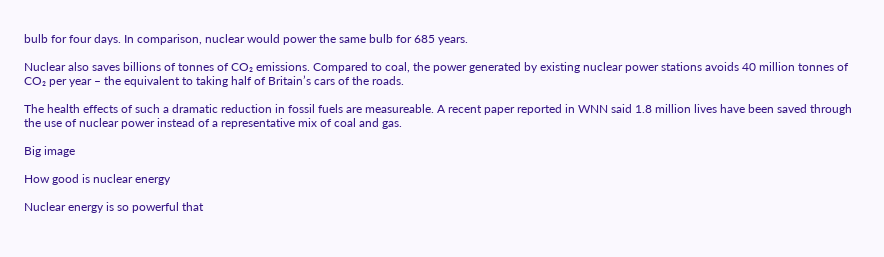bulb for four days. In comparison, nuclear would power the same bulb for 685 years.

Nuclear also saves billions of tonnes of CO₂ emissions. Compared to coal, the power generated by existing nuclear power stations avoids 40 million tonnes of CO₂ per year – the equivalent to taking half of Britain’s cars of the roads.

The health effects of such a dramatic reduction in fossil fuels are measureable. A recent paper reported in WNN said 1.8 million lives have been saved through the use of nuclear power instead of a representative mix of coal and gas.

Big image

How good is nuclear energy

Nuclear energy is so powerful that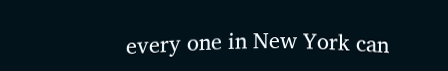every one in New York can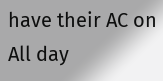have their AC on All day